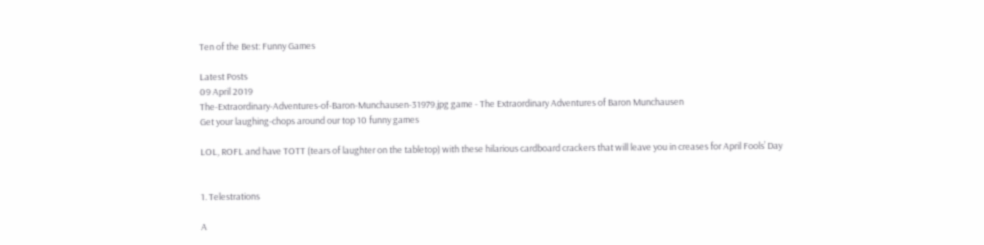Ten of the Best: Funny Games

Latest Posts
09 April 2019
The-Extraordinary-Adventures-of-Baron-Munchausen-31979.jpg game - The Extraordinary Adventures of Baron Munchausen
Get your laughing-chops around our top 10 funny games

LOL, ROFL and have TOTT (tears of laughter on the tabletop) with these hilarious cardboard crackers that will leave you in creases for April Fools’ Day


1. Telestrations

A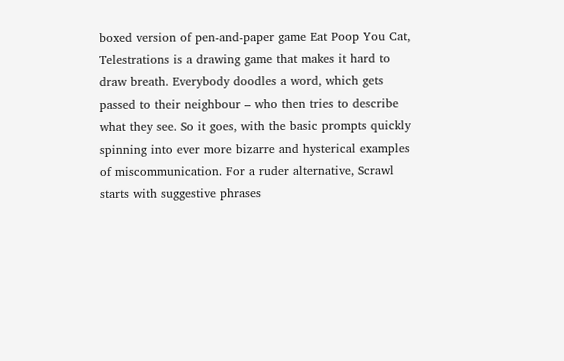boxed version of pen-and-paper game Eat Poop You Cat, Telestrations is a drawing game that makes it hard to draw breath. Everybody doodles a word, which gets passed to their neighbour – who then tries to describe what they see. So it goes, with the basic prompts quickly spinning into ever more bizarre and hysterical examples of miscommunication. For a ruder alternative, Scrawl starts with suggestive phrases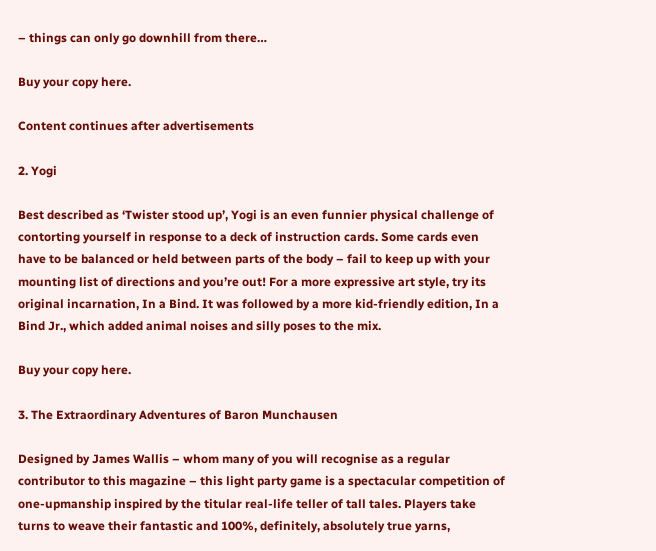– things can only go downhill from there…

Buy your copy here.

Content continues after advertisements

2. Yogi

Best described as ‘Twister stood up’, Yogi is an even funnier physical challenge of contorting yourself in response to a deck of instruction cards. Some cards even have to be balanced or held between parts of the body – fail to keep up with your mounting list of directions and you’re out! For a more expressive art style, try its original incarnation, In a Bind. It was followed by a more kid-friendly edition, In a Bind Jr., which added animal noises and silly poses to the mix.

Buy your copy here.

3. The Extraordinary Adventures of Baron Munchausen

Designed by James Wallis – whom many of you will recognise as a regular contributor to this magazine – this light party game is a spectacular competition of one-upmanship inspired by the titular real-life teller of tall tales. Players take turns to weave their fantastic and 100%, definitely, absolutely true yarns,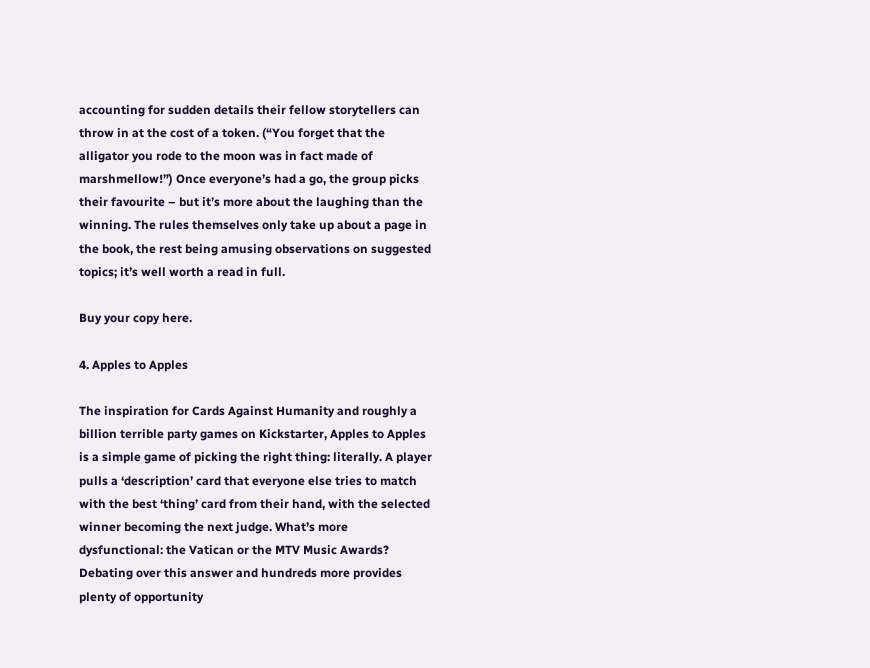accounting for sudden details their fellow storytellers can throw in at the cost of a token. (“You forget that the alligator you rode to the moon was in fact made of marshmellow!”) Once everyone’s had a go, the group picks their favourite – but it’s more about the laughing than the winning. The rules themselves only take up about a page in the book, the rest being amusing observations on suggested topics; it’s well worth a read in full.

Buy your copy here.

4. Apples to Apples

The inspiration for Cards Against Humanity and roughly a billion terrible party games on Kickstarter, Apples to Apples is a simple game of picking the right thing: literally. A player pulls a ‘description’ card that everyone else tries to match with the best ‘thing’ card from their hand, with the selected winner becoming the next judge. What’s more dysfunctional: the Vatican or the MTV Music Awards? Debating over this answer and hundreds more provides plenty of opportunity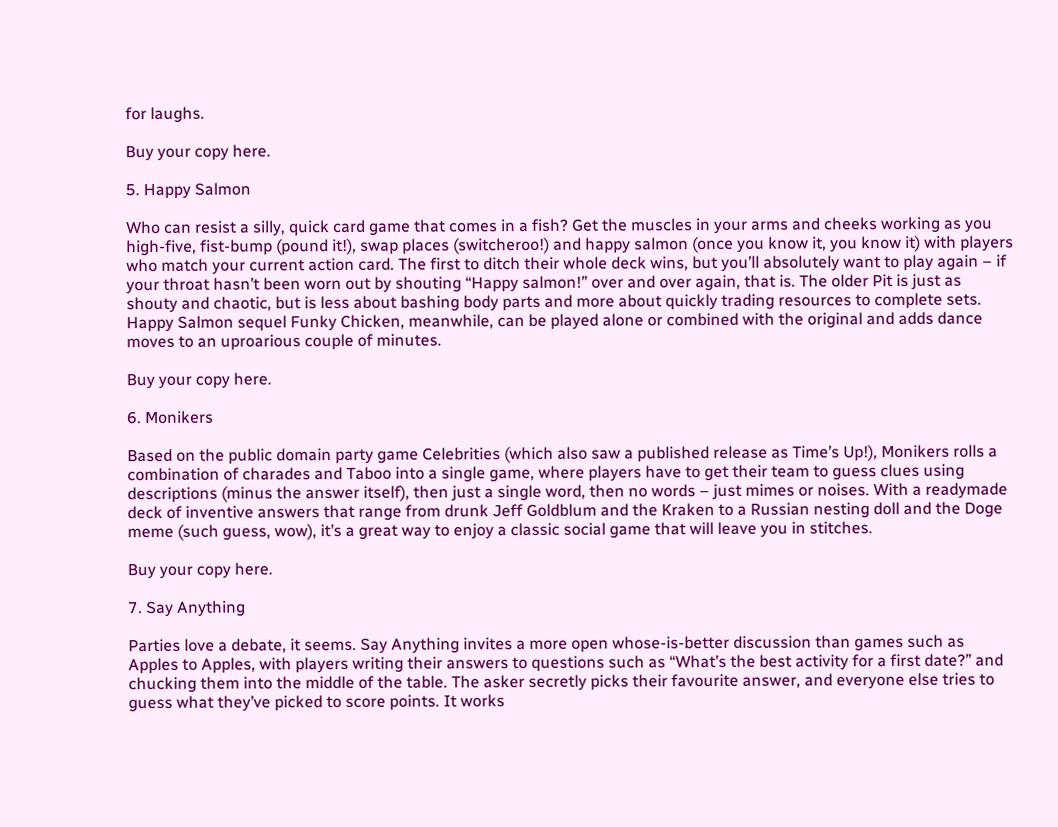for laughs.

Buy your copy here.

5. Happy Salmon

Who can resist a silly, quick card game that comes in a fish? Get the muscles in your arms and cheeks working as you high-five, fist-bump (pound it!), swap places (switcheroo!) and happy salmon (once you know it, you know it) with players who match your current action card. The first to ditch their whole deck wins, but you’ll absolutely want to play again – if your throat hasn’t been worn out by shouting “Happy salmon!” over and over again, that is. The older Pit is just as shouty and chaotic, but is less about bashing body parts and more about quickly trading resources to complete sets.  Happy Salmon sequel Funky Chicken, meanwhile, can be played alone or combined with the original and adds dance moves to an uproarious couple of minutes.

Buy your copy here.

6. Monikers

Based on the public domain party game Celebrities (which also saw a published release as Time’s Up!), Monikers rolls a combination of charades and Taboo into a single game, where players have to get their team to guess clues using descriptions (minus the answer itself), then just a single word, then no words – just mimes or noises. With a readymade deck of inventive answers that range from drunk Jeff Goldblum and the Kraken to a Russian nesting doll and the Doge meme (such guess, wow), it’s a great way to enjoy a classic social game that will leave you in stitches.

Buy your copy here.

7. Say Anything

Parties love a debate, it seems. Say Anything invites a more open whose-is-better discussion than games such as Apples to Apples, with players writing their answers to questions such as “What’s the best activity for a first date?” and chucking them into the middle of the table. The asker secretly picks their favourite answer, and everyone else tries to guess what they’ve picked to score points. It works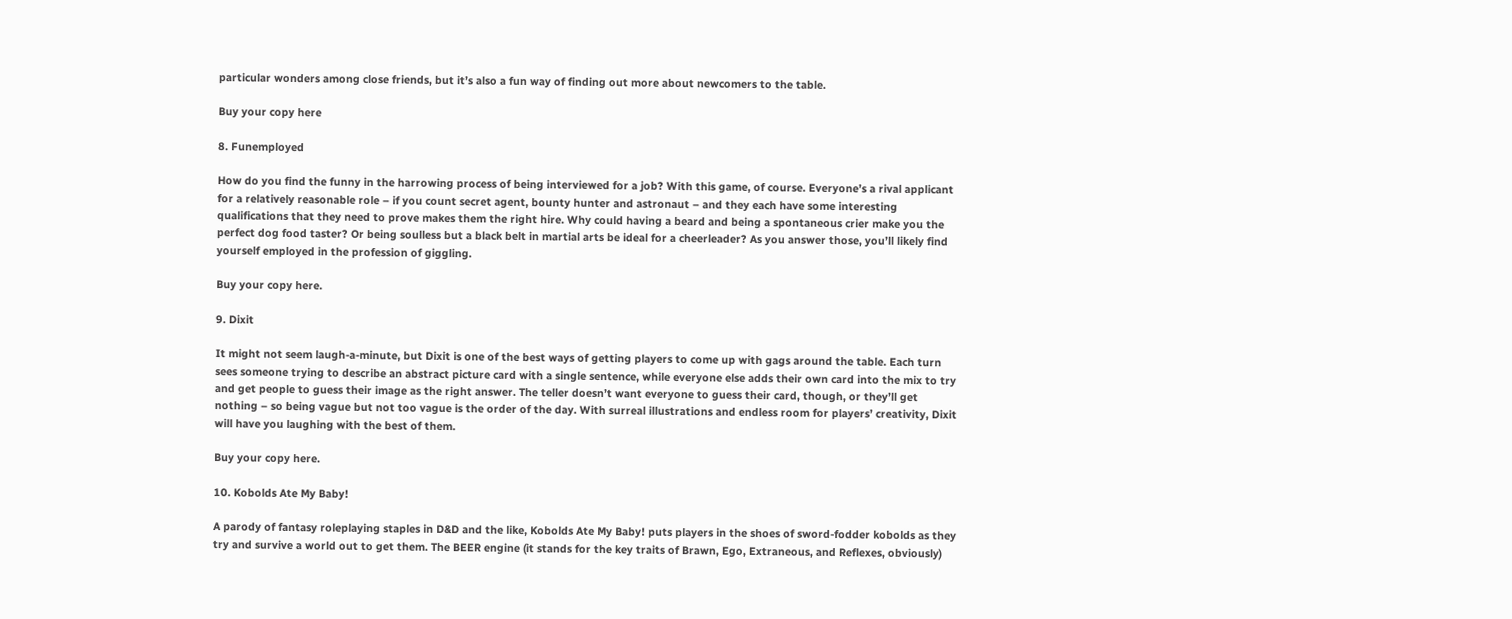particular wonders among close friends, but it’s also a fun way of finding out more about newcomers to the table.

Buy your copy here

8. Funemployed

How do you find the funny in the harrowing process of being interviewed for a job? With this game, of course. Everyone’s a rival applicant for a relatively reasonable role – if you count secret agent, bounty hunter and astronaut – and they each have some interesting qualifications that they need to prove makes them the right hire. Why could having a beard and being a spontaneous crier make you the perfect dog food taster? Or being soulless but a black belt in martial arts be ideal for a cheerleader? As you answer those, you’ll likely find yourself employed in the profession of giggling.

Buy your copy here.

9. Dixit

It might not seem laugh-a-minute, but Dixit is one of the best ways of getting players to come up with gags around the table. Each turn sees someone trying to describe an abstract picture card with a single sentence, while everyone else adds their own card into the mix to try and get people to guess their image as the right answer. The teller doesn’t want everyone to guess their card, though, or they’ll get nothing – so being vague but not too vague is the order of the day. With surreal illustrations and endless room for players’ creativity, Dixit will have you laughing with the best of them.

Buy your copy here.

10. Kobolds Ate My Baby!

A parody of fantasy roleplaying staples in D&D and the like, Kobolds Ate My Baby! puts players in the shoes of sword-fodder kobolds as they try and survive a world out to get them. The BEER engine (it stands for the key traits of Brawn, Ego, Extraneous, and Reflexes, obviously)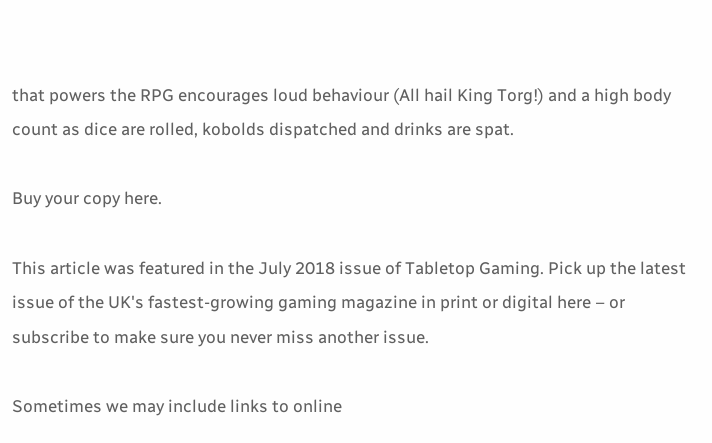that powers the RPG encourages loud behaviour (All hail King Torg!) and a high body count as dice are rolled, kobolds dispatched and drinks are spat.

Buy your copy here.

This article was featured in the July 2018 issue of Tabletop Gaming. Pick up the latest issue of the UK's fastest-growing gaming magazine in print or digital here – or subscribe to make sure you never miss another issue.

Sometimes we may include links to online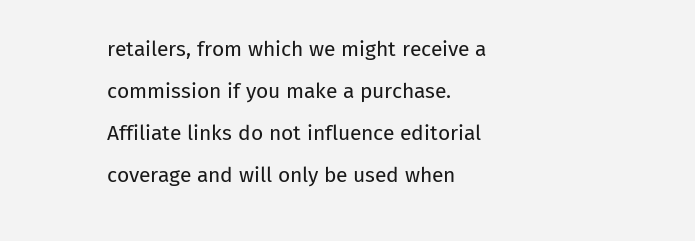retailers, from which we might receive a commission if you make a purchase. Affiliate links do not influence editorial coverage and will only be used when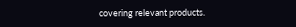covering relevant products.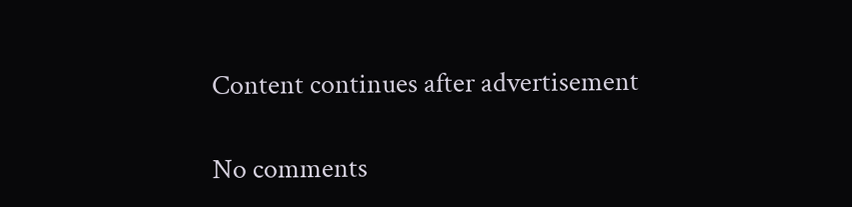Content continues after advertisement

No comments